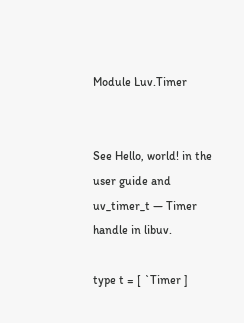Module Luv.Timer


See Hello, world! in the user guide and uv_timer_t — Timer handle in libuv.

type t = [ `Timer ]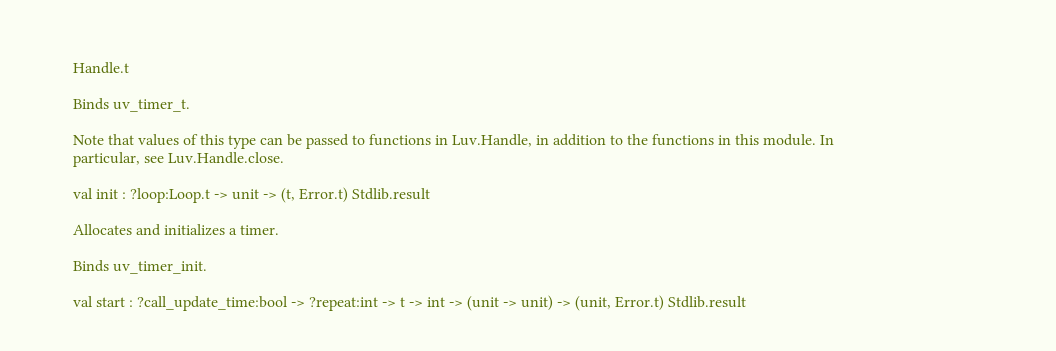Handle.t

Binds uv_timer_t.

Note that values of this type can be passed to functions in Luv.Handle, in addition to the functions in this module. In particular, see Luv.Handle.close.

val init : ?loop:Loop.t -> unit -> (t, Error.t) Stdlib.result

Allocates and initializes a timer.

Binds uv_timer_init.

val start : ?call_update_time:bool -> ?repeat:int -> t -> int -> (unit -> unit) -> (unit, Error.t) Stdlib.result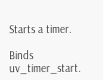Starts a timer.

Binds uv_timer_start.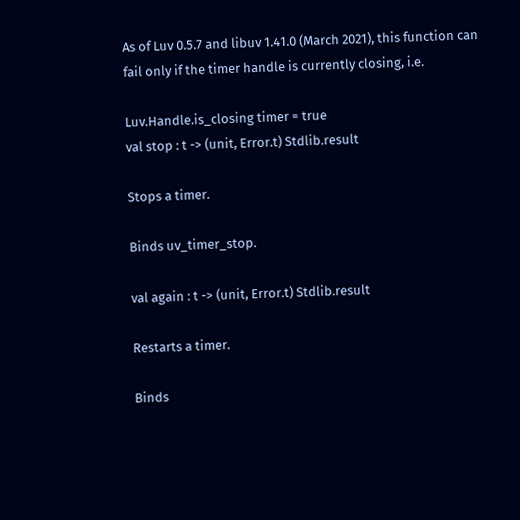As of Luv 0.5.7 and libuv 1.41.0 (March 2021), this function can fail only if the timer handle is currently closing, i.e.

Luv.Handle.is_closing timer = true
val stop : t -> (unit, Error.t) Stdlib.result

Stops a timer.

Binds uv_timer_stop.

val again : t -> (unit, Error.t) Stdlib.result

Restarts a timer.

Binds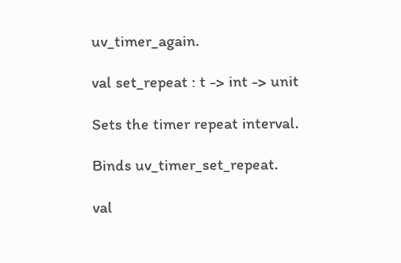uv_timer_again.

val set_repeat : t -> int -> unit

Sets the timer repeat interval.

Binds uv_timer_set_repeat.

val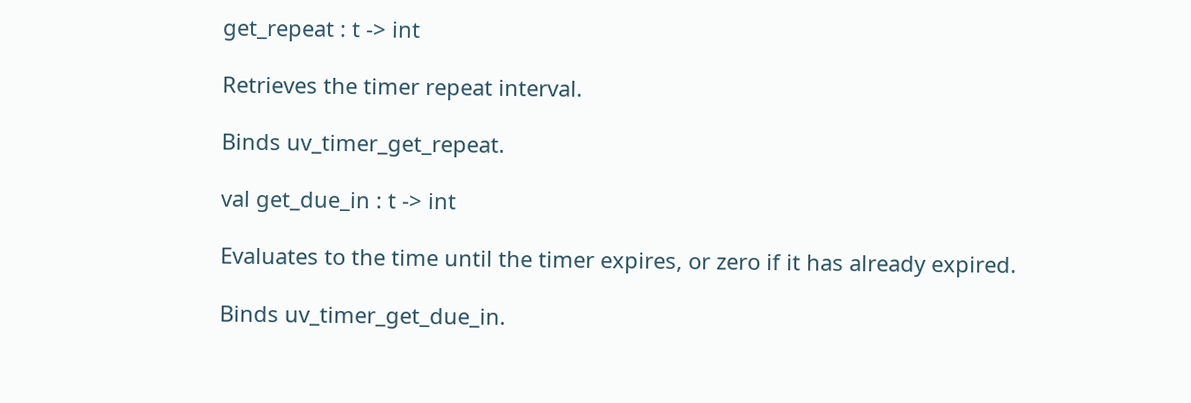get_repeat : t -> int

Retrieves the timer repeat interval.

Binds uv_timer_get_repeat.

val get_due_in : t -> int

Evaluates to the time until the timer expires, or zero if it has already expired.

Binds uv_timer_get_due_in.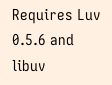Requires Luv 0.5.6 and libuv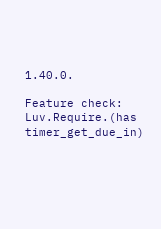1.40.0.

Feature check: Luv.Require.(has timer_get_due_in)